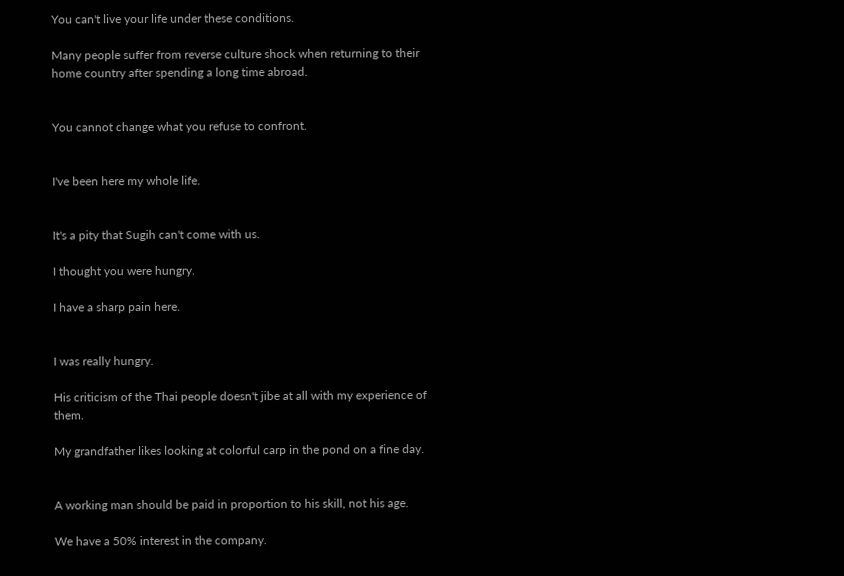You can't live your life under these conditions.

Many people suffer from reverse culture shock when returning to their home country after spending a long time abroad.


You cannot change what you refuse to confront.


I've been here my whole life.


It's a pity that Sugih can't come with us.

I thought you were hungry.

I have a sharp pain here.


I was really hungry.

His criticism of the Thai people doesn't jibe at all with my experience of them.

My grandfather likes looking at colorful carp in the pond on a fine day.


A working man should be paid in proportion to his skill, not his age.

We have a 50% interest in the company.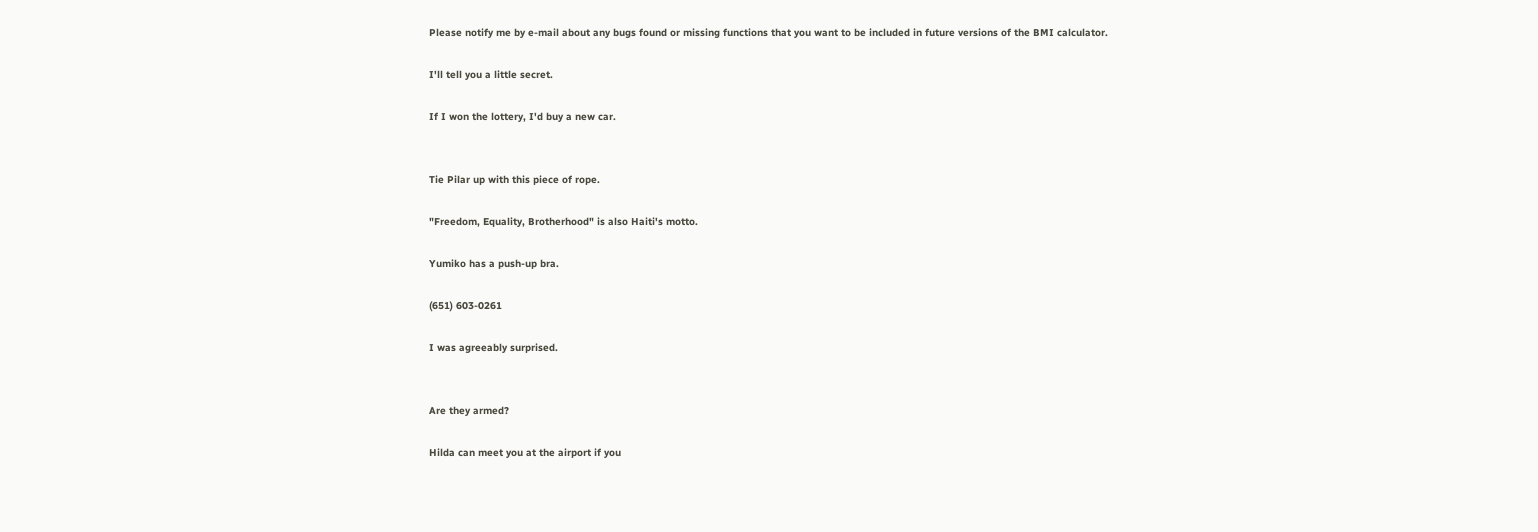Please notify me by e-mail about any bugs found or missing functions that you want to be included in future versions of the BMI calculator.

I'll tell you a little secret.

If I won the lottery, I'd buy a new car.


Tie Pilar up with this piece of rope.

"Freedom, Equality, Brotherhood" is also Haiti's motto.

Yumiko has a push-up bra.

(651) 603-0261

I was agreeably surprised.


Are they armed?

Hilda can meet you at the airport if you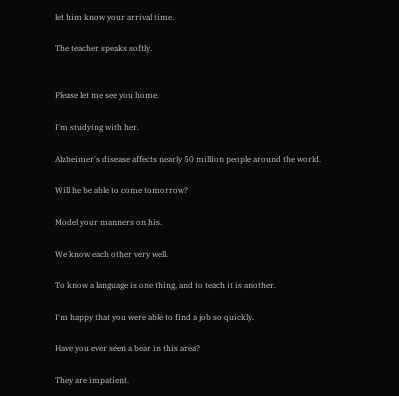let him know your arrival time.

The teacher speaks softly.


Please let me see you home.

I'm studying with her.

Alzheimer's disease affects nearly 50 million people around the world.

Will he be able to come tomorrow?

Model your manners on his.

We know each other very well.

To know a language is one thing, and to teach it is another.

I'm happy that you were able to find a job so quickly.

Have you ever seen a bear in this area?

They are impatient.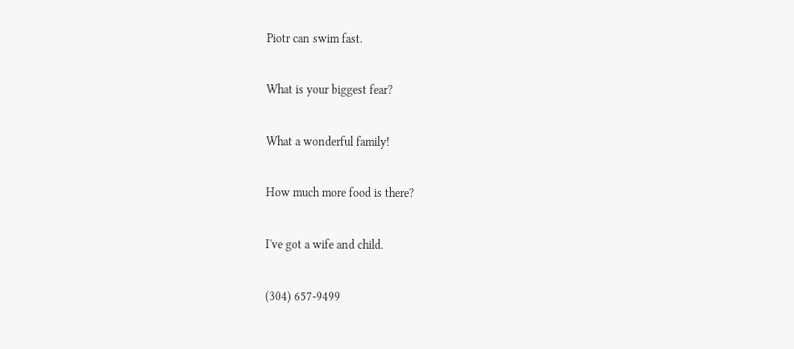Piotr can swim fast.

What is your biggest fear?

What a wonderful family!

How much more food is there?

I've got a wife and child.

(304) 657-9499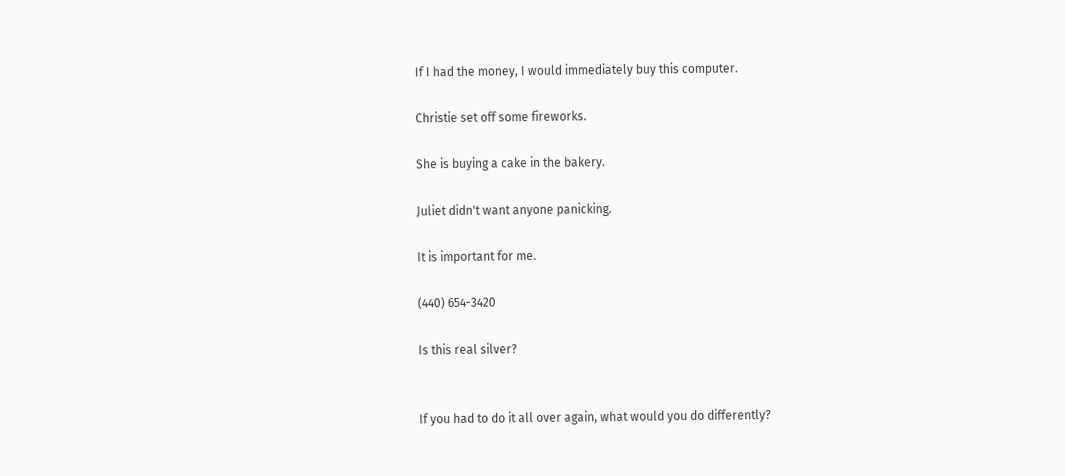If I had the money, I would immediately buy this computer.

Christie set off some fireworks.

She is buying a cake in the bakery.

Juliet didn't want anyone panicking.

It is important for me.

(440) 654-3420

Is this real silver?


If you had to do it all over again, what would you do differently?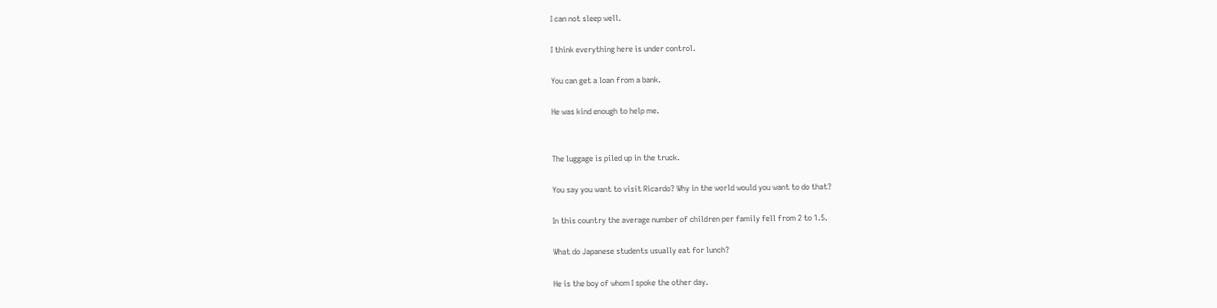I can not sleep well.

I think everything here is under control.

You can get a loan from a bank.

He was kind enough to help me.


The luggage is piled up in the truck.

You say you want to visit Ricardo? Why in the world would you want to do that?

In this country the average number of children per family fell from 2 to 1.5.

What do Japanese students usually eat for lunch?

He is the boy of whom I spoke the other day.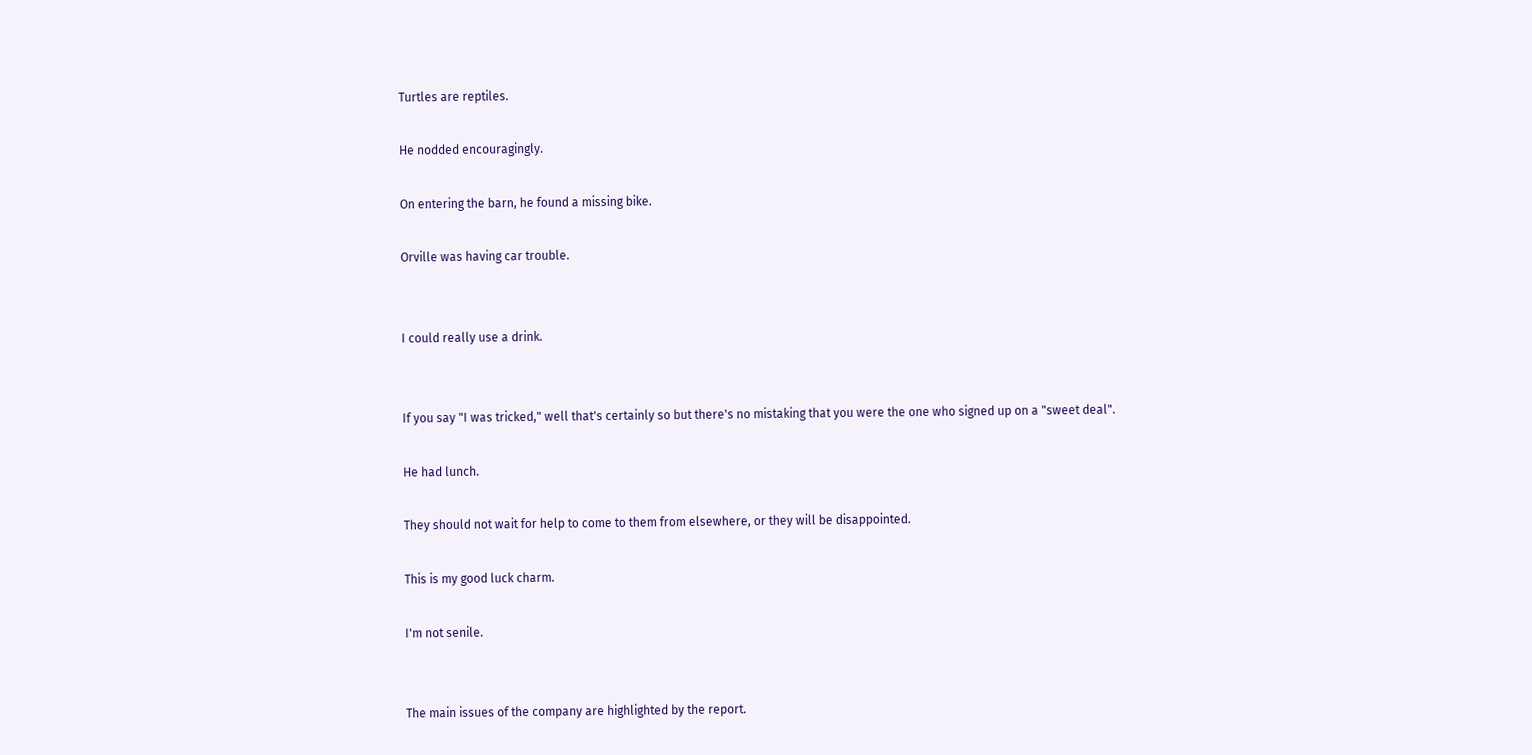Turtles are reptiles.

He nodded encouragingly.

On entering the barn, he found a missing bike.

Orville was having car trouble.


I could really use a drink.


If you say "I was tricked," well that's certainly so but there's no mistaking that you were the one who signed up on a "sweet deal".

He had lunch.

They should not wait for help to come to them from elsewhere, or they will be disappointed.

This is my good luck charm.

I'm not senile.


The main issues of the company are highlighted by the report.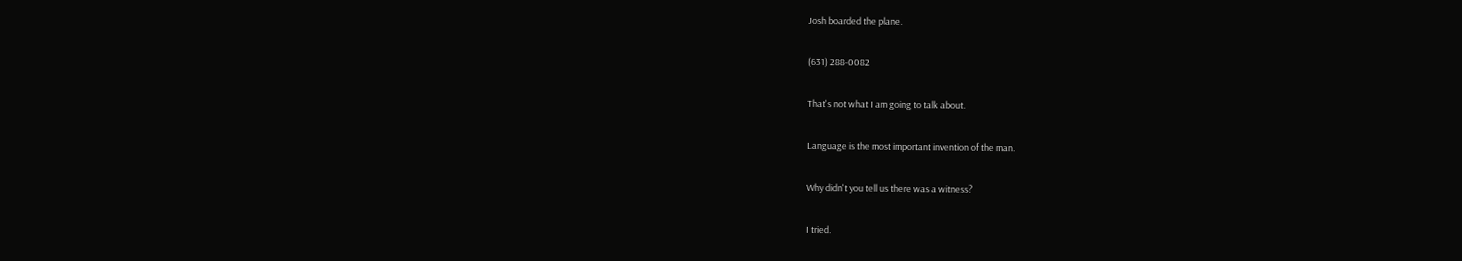Josh boarded the plane.

(631) 288-0082

That's not what I am going to talk about.

Language is the most important invention of the man.

Why didn't you tell us there was a witness?

I tried.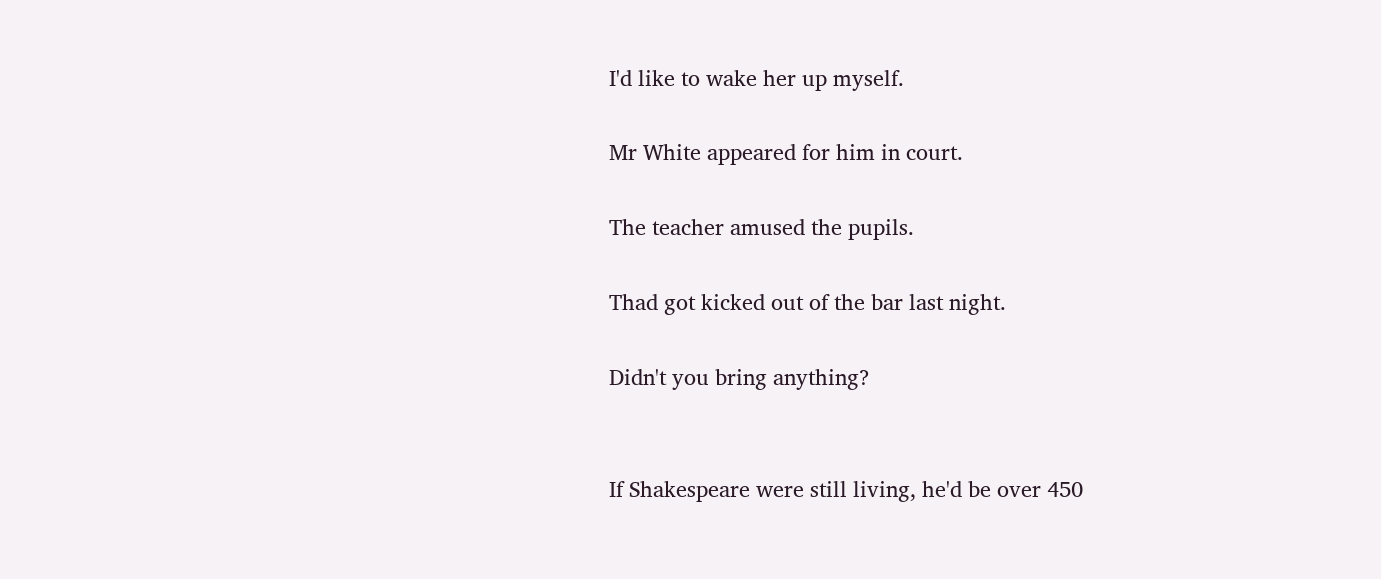I'd like to wake her up myself.

Mr White appeared for him in court.

The teacher amused the pupils.

Thad got kicked out of the bar last night.

Didn't you bring anything?


If Shakespeare were still living, he'd be over 450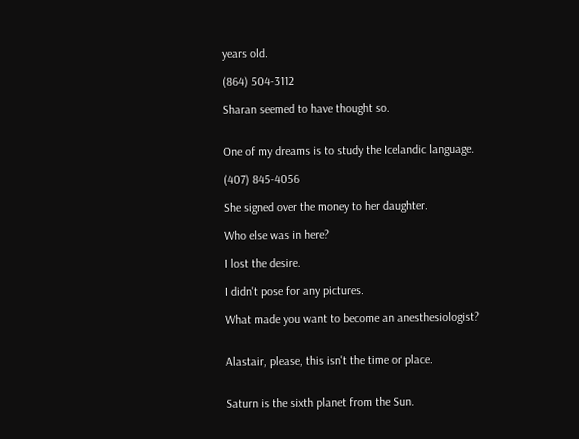years old.

(864) 504-3112

Sharan seemed to have thought so.


One of my dreams is to study the Icelandic language.

(407) 845-4056

She signed over the money to her daughter.

Who else was in here?

I lost the desire.

I didn't pose for any pictures.

What made you want to become an anesthesiologist?


Alastair, please, this isn't the time or place.


Saturn is the sixth planet from the Sun.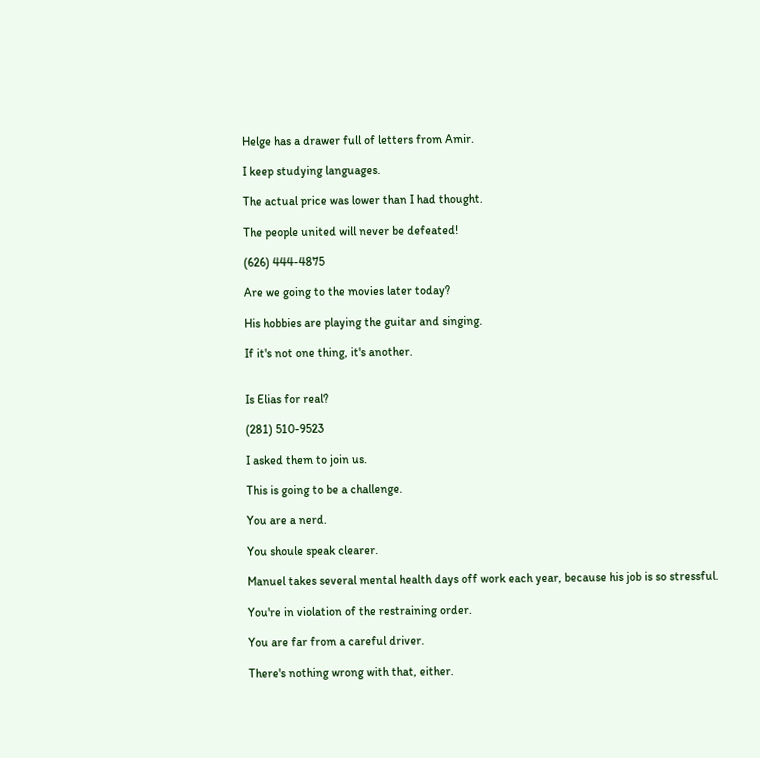Helge has a drawer full of letters from Amir.

I keep studying languages.

The actual price was lower than I had thought.

The people united will never be defeated!

(626) 444-4875

Are we going to the movies later today?

His hobbies are playing the guitar and singing.

If it's not one thing, it's another.


Is Elias for real?

(281) 510-9523

I asked them to join us.

This is going to be a challenge.

You are a nerd.

You shoule speak clearer.

Manuel takes several mental health days off work each year, because his job is so stressful.

You're in violation of the restraining order.

You are far from a careful driver.

There's nothing wrong with that, either.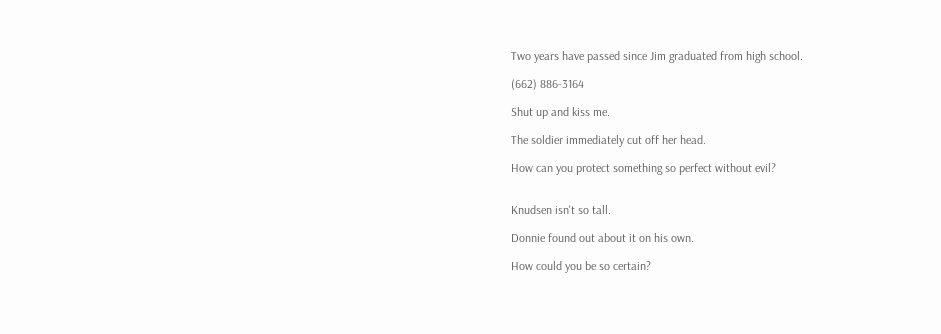Two years have passed since Jim graduated from high school.

(662) 886-3164

Shut up and kiss me.

The soldier immediately cut off her head.

How can you protect something so perfect without evil?


Knudsen isn't so tall.

Donnie found out about it on his own.

How could you be so certain?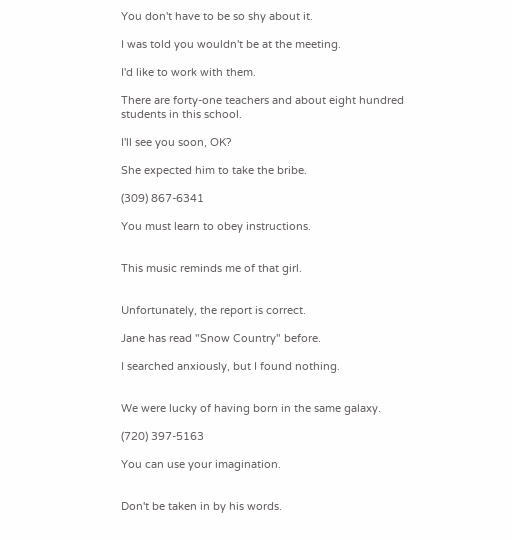You don't have to be so shy about it.

I was told you wouldn't be at the meeting.

I'd like to work with them.

There are forty-one teachers and about eight hundred students in this school.

I'll see you soon, OK?

She expected him to take the bribe.

(309) 867-6341

You must learn to obey instructions.


This music reminds me of that girl.


Unfortunately, the report is correct.

Jane has read "Snow Country" before.

I searched anxiously, but I found nothing.


We were lucky of having born in the same galaxy.

(720) 397-5163

You can use your imagination.


Don't be taken in by his words.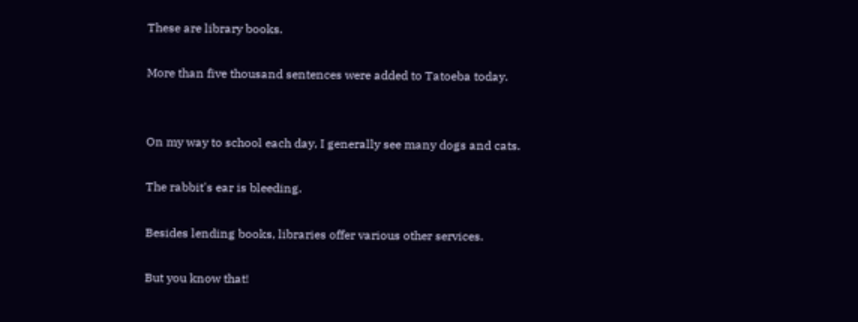These are library books.

More than five thousand sentences were added to Tatoeba today.


On my way to school each day, I generally see many dogs and cats.

The rabbit's ear is bleeding.

Besides lending books, libraries offer various other services.

But you know that!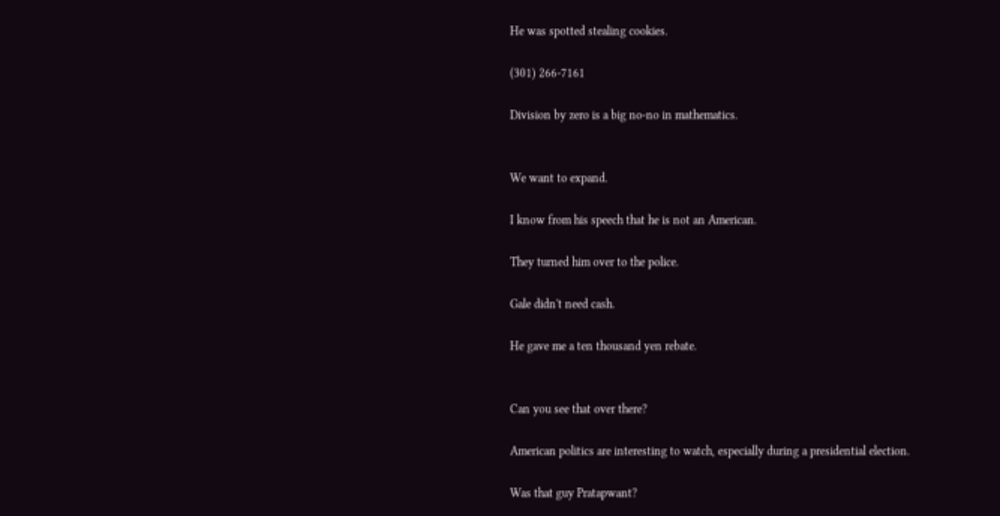He was spotted stealing cookies.

(301) 266-7161

Division by zero is a big no-no in mathematics.


We want to expand.

I know from his speech that he is not an American.

They turned him over to the police.

Gale didn't need cash.

He gave me a ten thousand yen rebate.


Can you see that over there?

American politics are interesting to watch, especially during a presidential election.

Was that guy Pratapwant?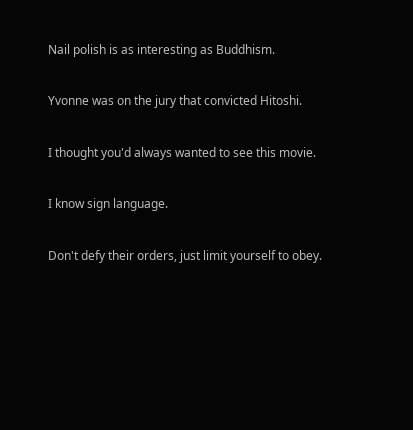Nail polish is as interesting as Buddhism.

Yvonne was on the jury that convicted Hitoshi.

I thought you'd always wanted to see this movie.

I know sign language.

Don't defy their orders, just limit yourself to obey.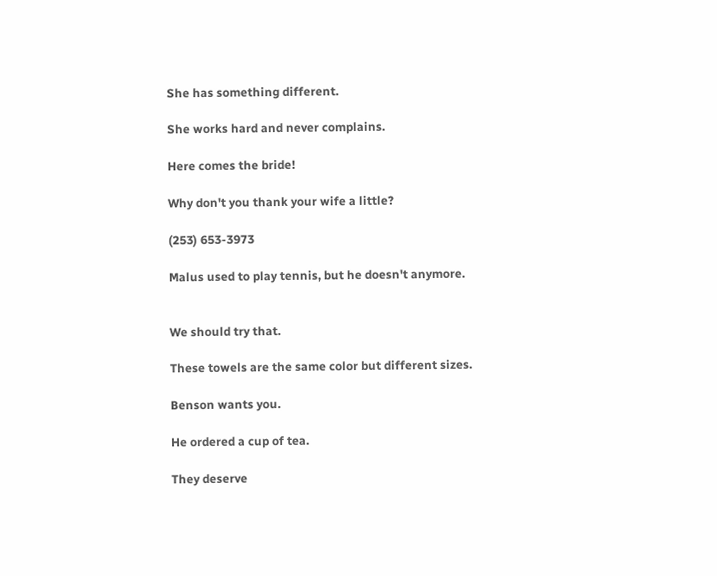She has something different.

She works hard and never complains.

Here comes the bride!

Why don't you thank your wife a little?

(253) 653-3973

Malus used to play tennis, but he doesn't anymore.


We should try that.

These towels are the same color but different sizes.

Benson wants you.

He ordered a cup of tea.

They deserve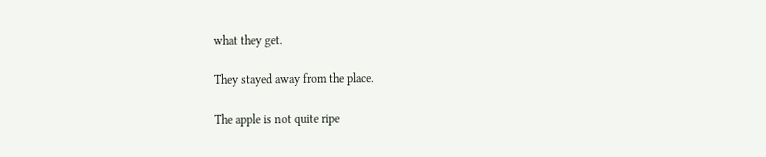what they get.

They stayed away from the place.

The apple is not quite ripe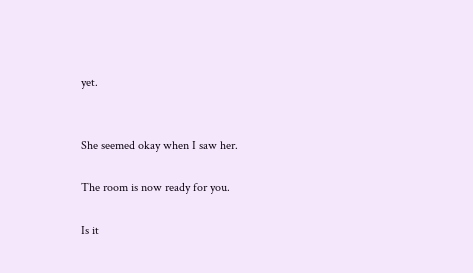yet.


She seemed okay when I saw her.

The room is now ready for you.

Is it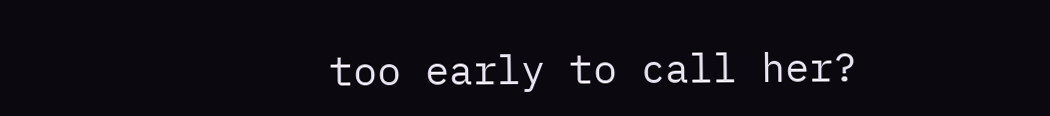too early to call her?